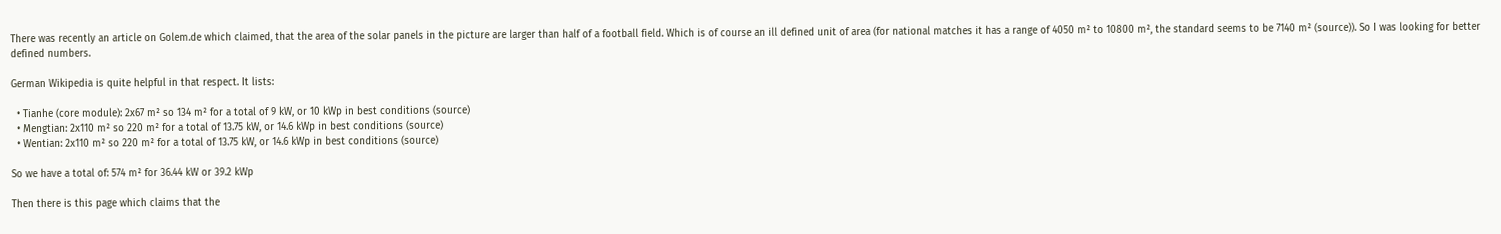There was recently an article on Golem.de which claimed, that the area of the solar panels in the picture are larger than half of a football field. Which is of course an ill defined unit of area (for national matches it has a range of 4050 m² to 10800 m², the standard seems to be 7140 m² (source)). So I was looking for better defined numbers.

German Wikipedia is quite helpful in that respect. It lists:

  • Tianhe (core module): 2x67 m² so 134 m² for a total of 9 kW, or 10 kWp in best conditions (source)
  • Mengtian: 2x110 m² so 220 m² for a total of 13.75 kW, or 14.6 kWp in best conditions (source)
  • Wentian: 2x110 m² so 220 m² for a total of 13.75 kW, or 14.6 kWp in best conditions (source)

So we have a total of: 574 m² for 36.44 kW or 39.2 kWp

Then there is this page which claims that the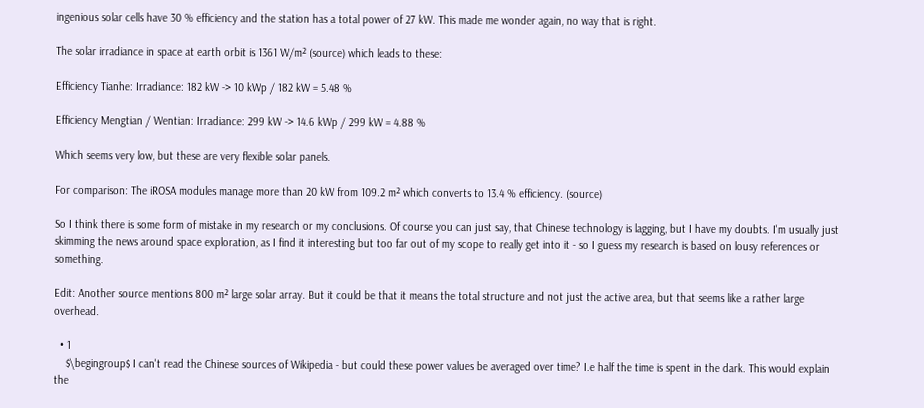ingenious solar cells have 30 % efficiency and the station has a total power of 27 kW. This made me wonder again, no way that is right.

The solar irradiance in space at earth orbit is 1361 W/m² (source) which leads to these:

Efficiency Tianhe: Irradiance: 182 kW -> 10 kWp / 182 kW = 5.48 %

Efficiency Mengtian / Wentian: Irradiance: 299 kW -> 14.6 kWp / 299 kW = 4.88 %

Which seems very low, but these are very flexible solar panels.

For comparison: The iROSA modules manage more than 20 kW from 109.2 m² which converts to 13.4 % efficiency. (source)

So I think there is some form of mistake in my research or my conclusions. Of course you can just say, that Chinese technology is lagging, but I have my doubts. I'm usually just skimming the news around space exploration, as I find it interesting but too far out of my scope to really get into it - so I guess my research is based on lousy references or something.

Edit: Another source mentions 800 m² large solar array. But it could be that it means the total structure and not just the active area, but that seems like a rather large overhead.

  • 1
    $\begingroup$ I can't read the Chinese sources of Wikipedia - but could these power values be averaged over time? I.e half the time is spent in the dark. This would explain the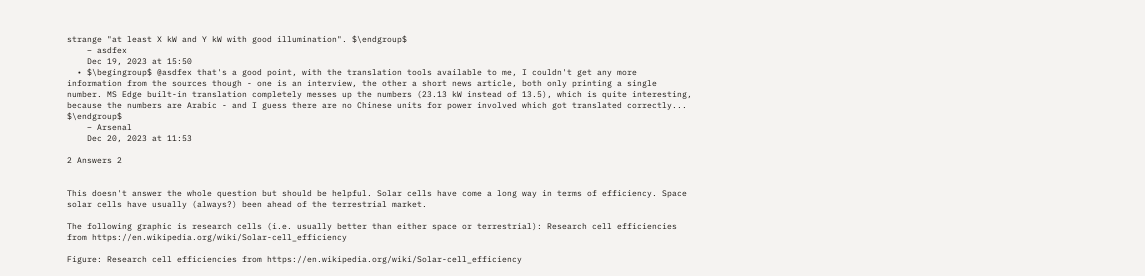strange "at least X kW and Y kW with good illumination". $\endgroup$
    – asdfex
    Dec 19, 2023 at 15:50
  • $\begingroup$ @asdfex that's a good point, with the translation tools available to me, I couldn't get any more information from the sources though - one is an interview, the other a short news article, both only printing a single number. MS Edge built-in translation completely messes up the numbers (23.13 kW instead of 13.5), which is quite interesting, because the numbers are Arabic - and I guess there are no Chinese units for power involved which got translated correctly... $\endgroup$
    – Arsenal
    Dec 20, 2023 at 11:53

2 Answers 2


This doesn't answer the whole question but should be helpful. Solar cells have come a long way in terms of efficiency. Space solar cells have usually (always?) been ahead of the terrestrial market.

The following graphic is research cells (i.e. usually better than either space or terrestrial): Research cell efficiencies from https://en.wikipedia.org/wiki/Solar-cell_efficiency

Figure: Research cell efficiencies from https://en.wikipedia.org/wiki/Solar-cell_efficiency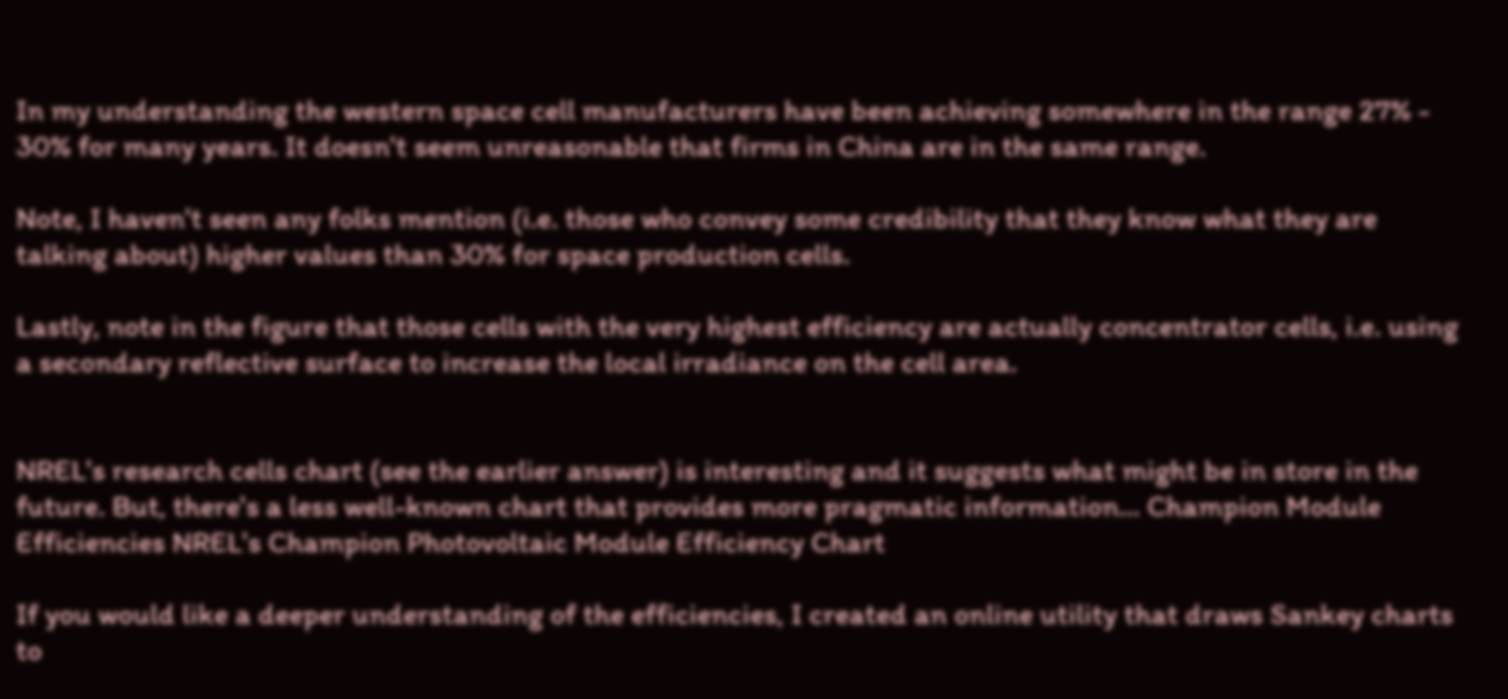In my understanding the western space cell manufacturers have been achieving somewhere in the range 27% - 30% for many years. It doesn't seem unreasonable that firms in China are in the same range.

Note, I haven't seen any folks mention (i.e. those who convey some credibility that they know what they are talking about) higher values than 30% for space production cells.

Lastly, note in the figure that those cells with the very highest efficiency are actually concentrator cells, i.e. using a secondary reflective surface to increase the local irradiance on the cell area.


NREL's research cells chart (see the earlier answer) is interesting and it suggests what might be in store in the future. But, there's a less well-known chart that provides more pragmatic information... Champion Module Efficiencies NREL's Champion Photovoltaic Module Efficiency Chart

If you would like a deeper understanding of the efficiencies, I created an online utility that draws Sankey charts to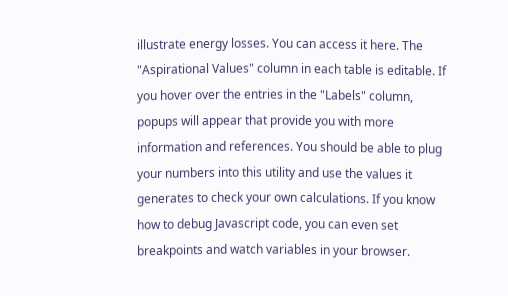illustrate energy losses. You can access it here. The "Aspirational Values" column in each table is editable. If you hover over the entries in the "Labels" column, popups will appear that provide you with more information and references. You should be able to plug your numbers into this utility and use the values it generates to check your own calculations. If you know how to debug Javascript code, you can even set breakpoints and watch variables in your browser.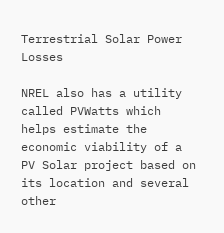Terrestrial Solar Power Losses

NREL also has a utility called PVWatts which helps estimate the economic viability of a PV Solar project based on its location and several other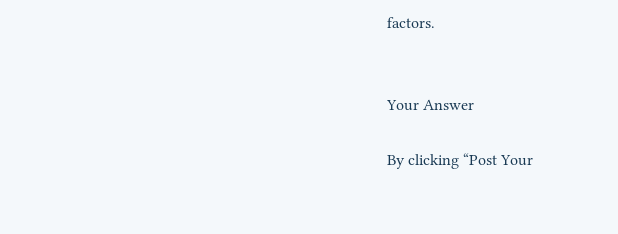factors.


Your Answer

By clicking “Post Your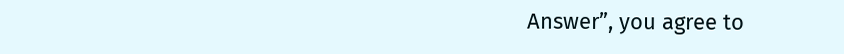Answer”, you agree to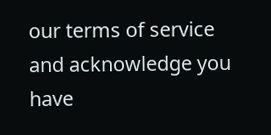our terms of service and acknowledge you have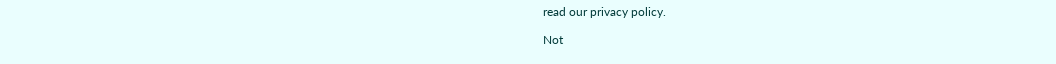read our privacy policy.

Not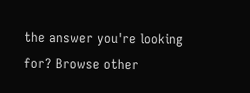the answer you're looking for? Browse other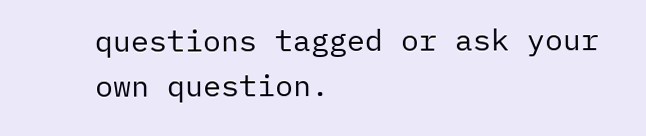questions tagged or ask your own question.